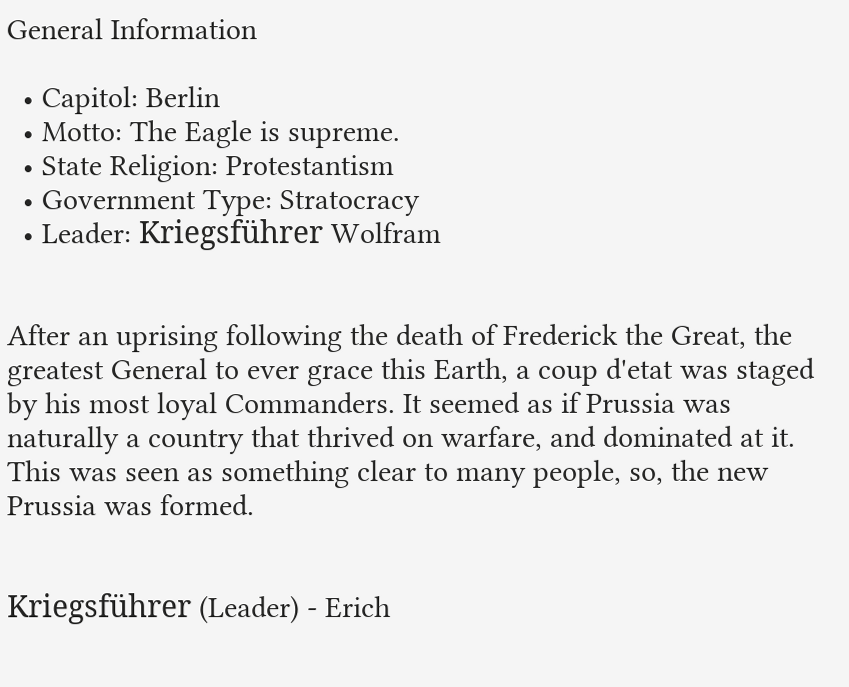General Information

  • Capitol: Berlin
  • Motto: The Eagle is supreme.
  • State Religion: Protestantism
  • Government Type: Stratocracy
  • Leader: Kriegsführer Wolfram


After an uprising following the death of Frederick the Great, the greatest General to ever grace this Earth, a coup d'etat was staged by his most loyal Commanders. It seemed as if Prussia was naturally a country that thrived on warfare, and dominated at it. This was seen as something clear to many people, so, the new Prussia was formed.


Kriegsführer (Leader) - Erich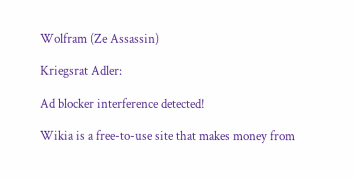Wolfram (Ze Assassin)

Kriegsrat Adler:

Ad blocker interference detected!

Wikia is a free-to-use site that makes money from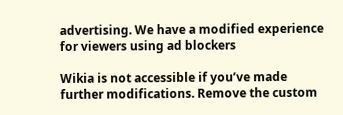advertising. We have a modified experience for viewers using ad blockers

Wikia is not accessible if you’ve made further modifications. Remove the custom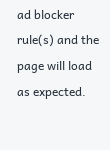ad blocker rule(s) and the page will load as expected.